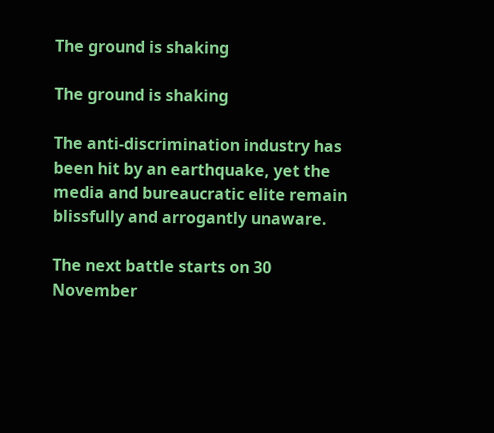The ground is shaking

The ground is shaking

The anti-discrimination industry has been hit by an earthquake, yet the media and bureaucratic elite remain blissfully and arrogantly unaware.

The next battle starts on 30 November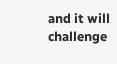and it will challenge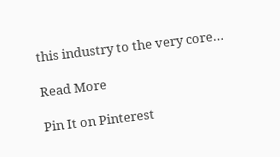this industry to the very core…

Read More

Pin It on Pinterest